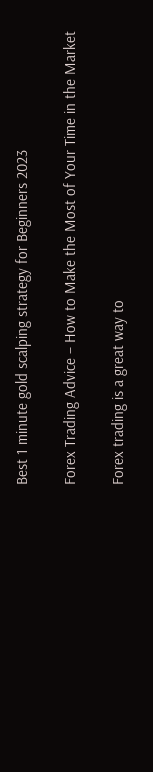Best 1 minute gold scalping strategy for Beginners 2023

Forex Trading Advice – How to Make the Most of Your Time in the Market

Forex trading is a great way to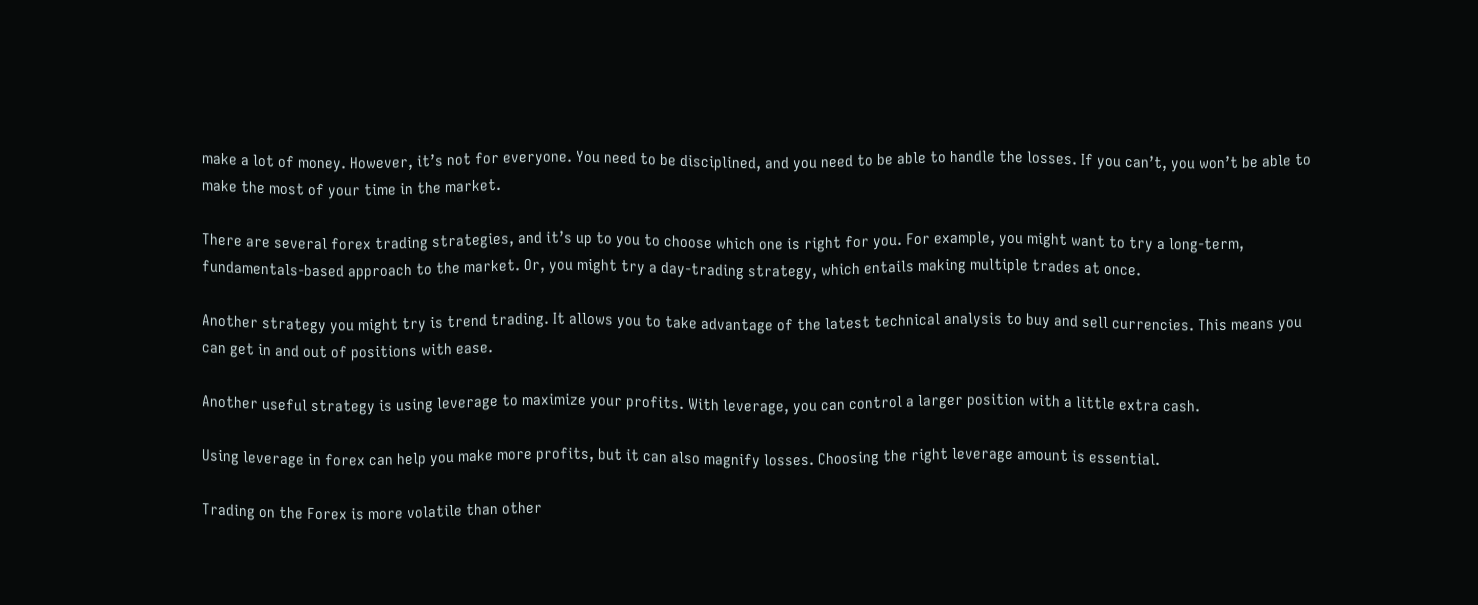make a lot of money. However, it’s not for everyone. You need to be disciplined, and you need to be able to handle the losses. If you can’t, you won’t be able to make the most of your time in the market.

There are several forex trading strategies, and it’s up to you to choose which one is right for you. For example, you might want to try a long-term, fundamentals-based approach to the market. Or, you might try a day-trading strategy, which entails making multiple trades at once.

Another strategy you might try is trend trading. It allows you to take advantage of the latest technical analysis to buy and sell currencies. This means you can get in and out of positions with ease.

Another useful strategy is using leverage to maximize your profits. With leverage, you can control a larger position with a little extra cash.

Using leverage in forex can help you make more profits, but it can also magnify losses. Choosing the right leverage amount is essential.

Trading on the Forex is more volatile than other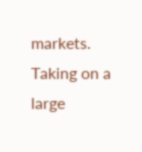markets. Taking on a large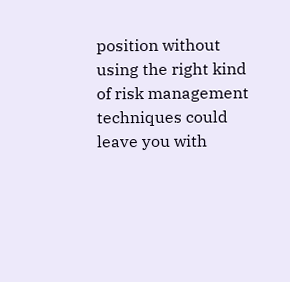position without using the right kind of risk management techniques could leave you with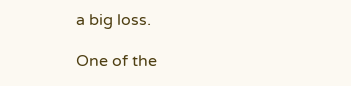a big loss.

One of the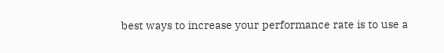best ways to increase your performance rate is to use a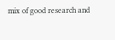mix of good research and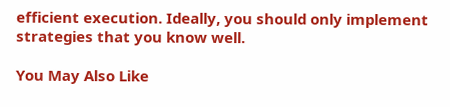efficient execution. Ideally, you should only implement strategies that you know well.

You May Also Like